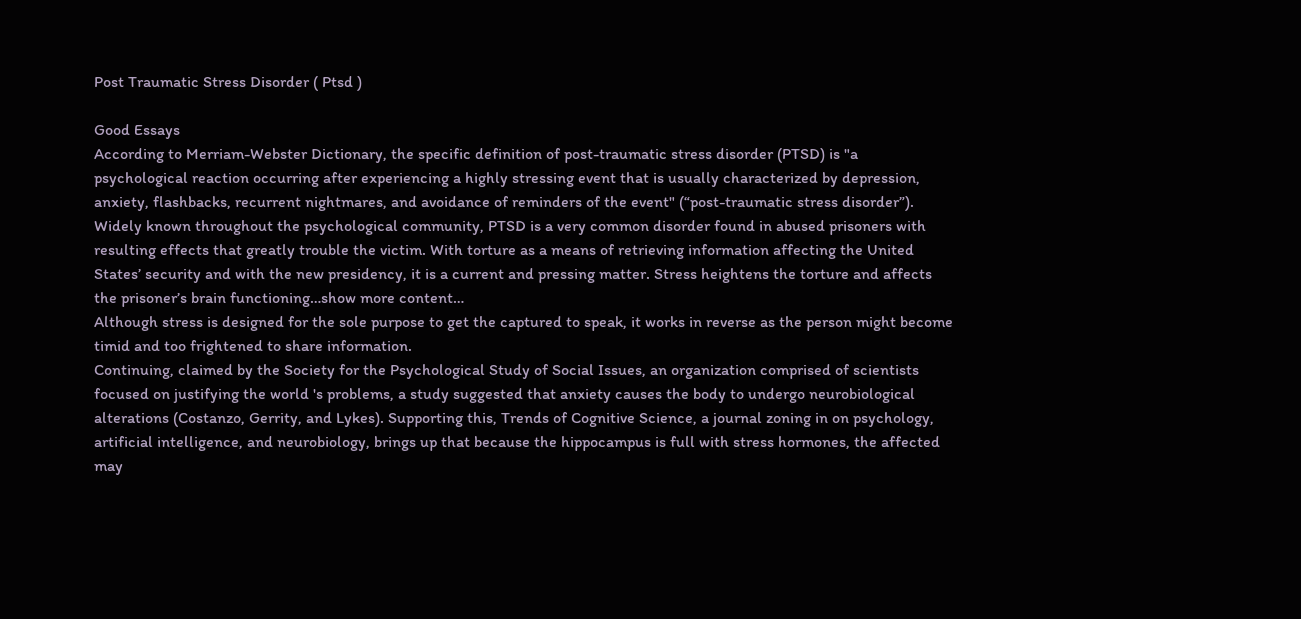Post Traumatic Stress Disorder ( Ptsd )

Good Essays
According to Merriam-Webster Dictionary, the specific definition of post-traumatic stress disorder (PTSD) is "a psychological reaction occurring after experiencing a highly stressing event that is usually characterized by depression, anxiety, flashbacks, recurrent nightmares, and avoidance of reminders of the event" (“post-traumatic stress disorder”). Widely known throughout the psychological community, PTSD is a very common disorder found in abused prisoners with resulting effects that greatly trouble the victim. With torture as a means of retrieving information affecting the United States’ security and with the new presidency, it is a current and pressing matter. Stress heightens the torture and affects the prisoner’s brain functioning…show more content…
Although stress is designed for the sole purpose to get the captured to speak, it works in reverse as the person might become timid and too frightened to share information.
Continuing, claimed by the Society for the Psychological Study of Social Issues, an organization comprised of scientists focused on justifying the world 's problems, a study suggested that anxiety causes the body to undergo neurobiological alterations (Costanzo, Gerrity, and Lykes). Supporting this, Trends of Cognitive Science, a journal zoning in on psychology, artificial intelligence, and neurobiology, brings up that because the hippocampus is full with stress hormones, the affected may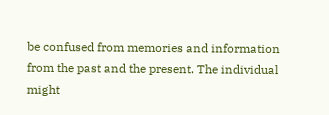be confused from memories and information from the past and the present. The individual might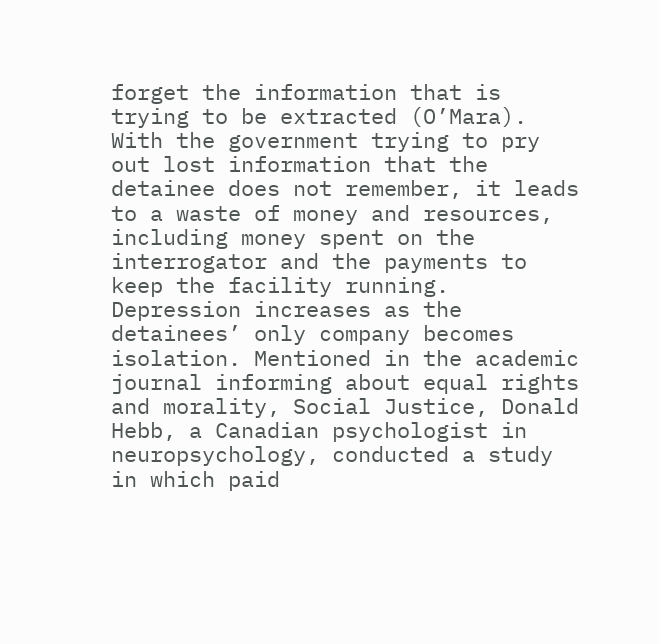forget the information that is trying to be extracted (O’Mara). With the government trying to pry out lost information that the detainee does not remember, it leads to a waste of money and resources, including money spent on the interrogator and the payments to keep the facility running.
Depression increases as the detainees’ only company becomes isolation. Mentioned in the academic journal informing about equal rights and morality, Social Justice, Donald Hebb, a Canadian psychologist in neuropsychology, conducted a study in which paid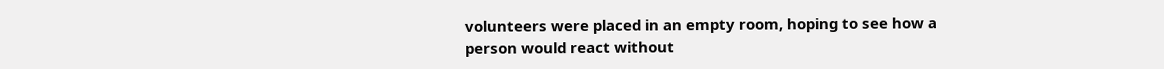volunteers were placed in an empty room, hoping to see how a person would react without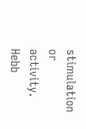stimulation or activity. Hebb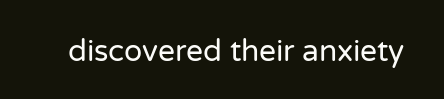discovered their anxiety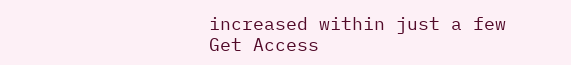increased within just a few
Get Access